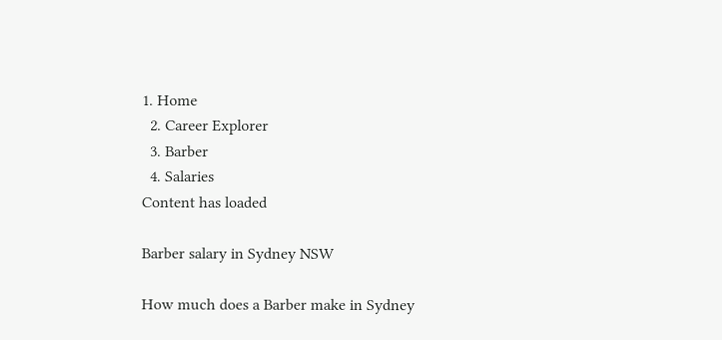1. Home
  2. Career Explorer
  3. Barber
  4. Salaries
Content has loaded

Barber salary in Sydney NSW

How much does a Barber make in Sydney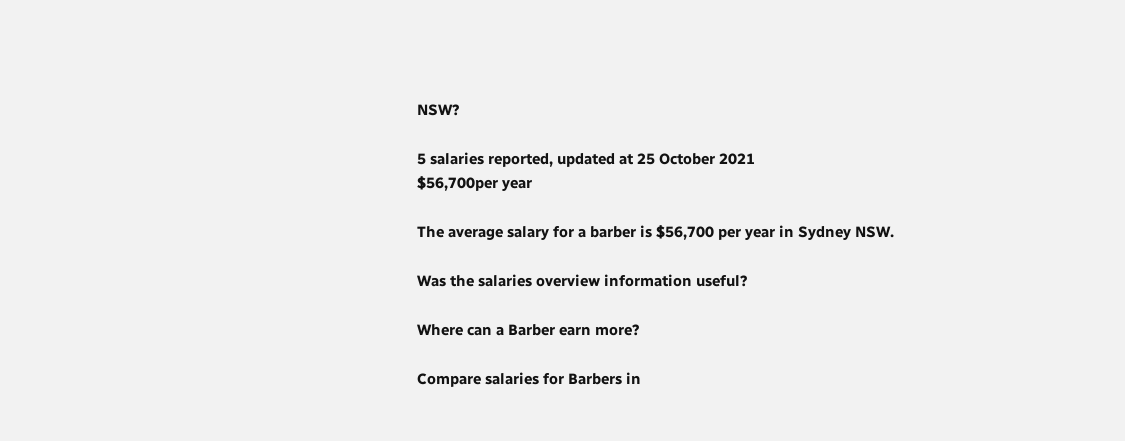NSW?

5 salaries reported, updated at 25 October 2021
$56,700per year

The average salary for a barber is $56,700 per year in Sydney NSW.

Was the salaries overview information useful?

Where can a Barber earn more?

Compare salaries for Barbers in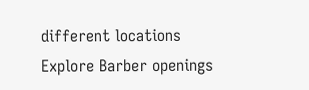different locations
Explore Barber openings